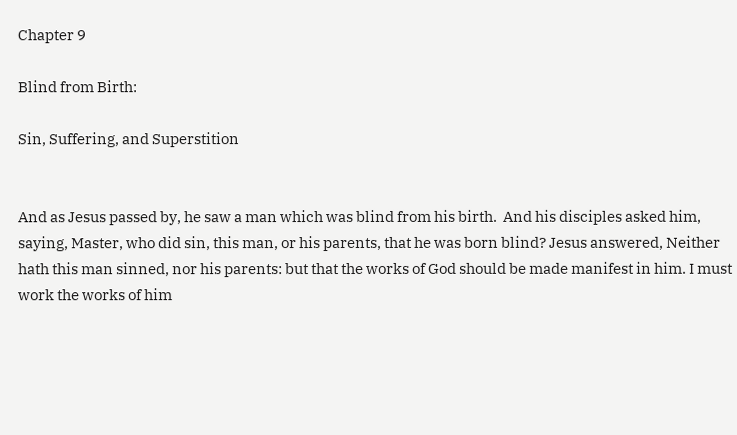Chapter 9

Blind from Birth:

Sin, Suffering, and Superstition


And as Jesus passed by, he saw a man which was blind from his birth.  And his disciples asked him, saying, Master, who did sin, this man, or his parents, that he was born blind? Jesus answered, Neither hath this man sinned, nor his parents: but that the works of God should be made manifest in him. I must work the works of him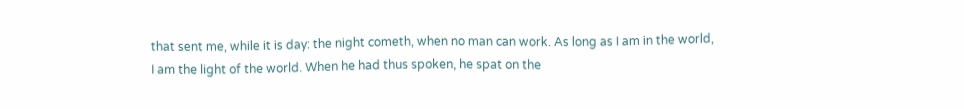that sent me, while it is day: the night cometh, when no man can work. As long as I am in the world, I am the light of the world. When he had thus spoken, he spat on the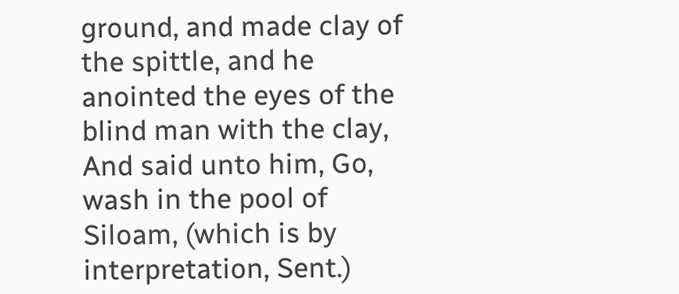ground, and made clay of the spittle, and he anointed the eyes of the blind man with the clay,  And said unto him, Go, wash in the pool of Siloam, (which is by interpretation, Sent.)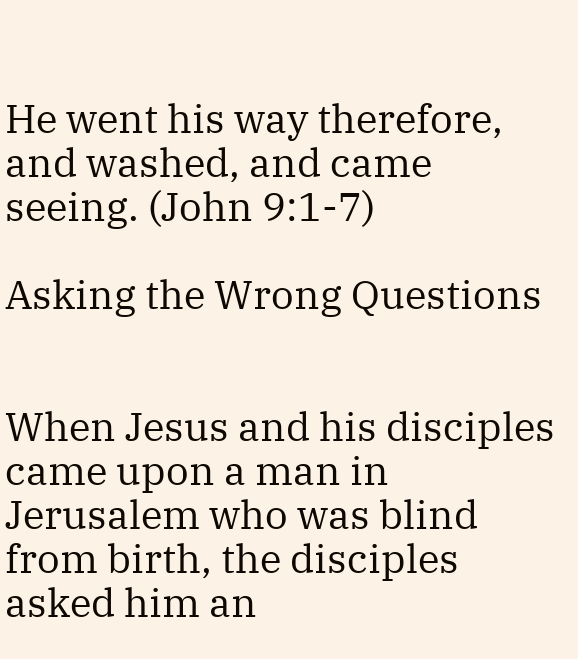He went his way therefore, and washed, and came seeing. (John 9:1-7)

Asking the Wrong Questions


When Jesus and his disciples came upon a man in Jerusalem who was blind from birth, the disciples asked him an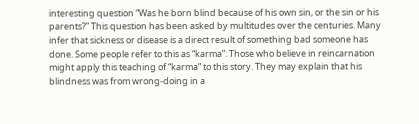interesting question “Was he born blind because of his own sin, or the sin or his parents?” This question has been asked by multitudes over the centuries. Many infer that sickness or disease is a direct result of something bad someone has done. Some people refer to this as “karma”. Those who believe in reincarnation might apply this teaching of “karma” to this story. They may explain that his blindness was from wrong-doing in a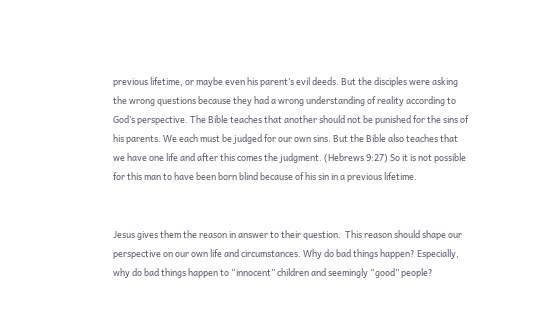previous lifetime, or maybe even his parent’s evil deeds. But the disciples were asking the wrong questions because they had a wrong understanding of reality according to God’s perspective. The Bible teaches that another should not be punished for the sins of his parents. We each must be judged for our own sins. But the Bible also teaches that we have one life and after this comes the judgment. (Hebrews 9:27) So it is not possible for this man to have been born blind because of his sin in a previous lifetime.


Jesus gives them the reason in answer to their question.  This reason should shape our perspective on our own life and circumstances. Why do bad things happen? Especially, why do bad things happen to “innocent” children and seemingly “good” people?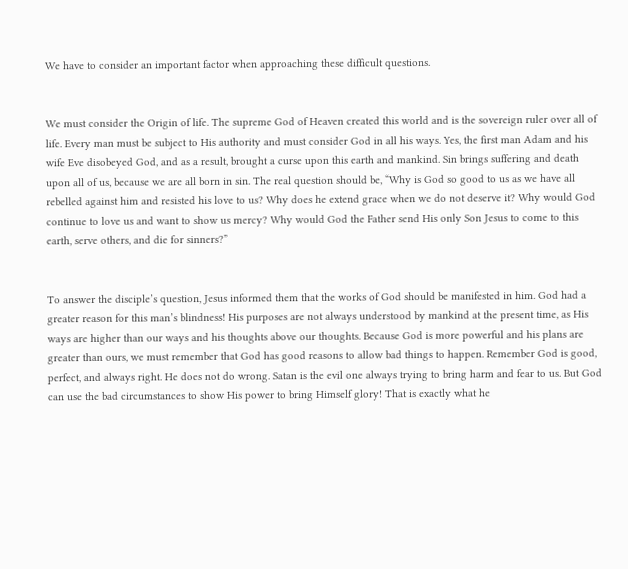We have to consider an important factor when approaching these difficult questions.


We must consider the Origin of life. The supreme God of Heaven created this world and is the sovereign ruler over all of life. Every man must be subject to His authority and must consider God in all his ways. Yes, the first man Adam and his wife Eve disobeyed God, and as a result, brought a curse upon this earth and mankind. Sin brings suffering and death upon all of us, because we are all born in sin. The real question should be, “Why is God so good to us as we have all rebelled against him and resisted his love to us? Why does he extend grace when we do not deserve it? Why would God continue to love us and want to show us mercy? Why would God the Father send His only Son Jesus to come to this earth, serve others, and die for sinners?”


To answer the disciple’s question, Jesus informed them that the works of God should be manifested in him. God had a greater reason for this man’s blindness! His purposes are not always understood by mankind at the present time, as His ways are higher than our ways and his thoughts above our thoughts. Because God is more powerful and his plans are greater than ours, we must remember that God has good reasons to allow bad things to happen. Remember God is good, perfect, and always right. He does not do wrong. Satan is the evil one always trying to bring harm and fear to us. But God can use the bad circumstances to show His power to bring Himself glory! That is exactly what he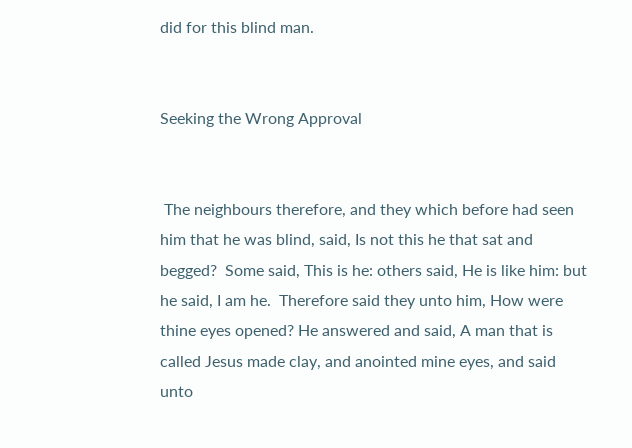did for this blind man.


Seeking the Wrong Approval


 The neighbours therefore, and they which before had seen him that he was blind, said, Is not this he that sat and begged?  Some said, This is he: others said, He is like him: but he said, I am he.  Therefore said they unto him, How were thine eyes opened? He answered and said, A man that is called Jesus made clay, and anointed mine eyes, and said unto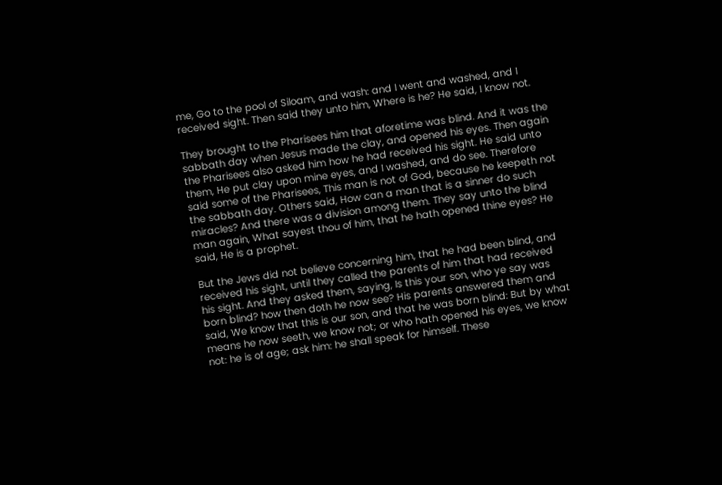me, Go to the pool of Siloam, and wash: and I went and washed, and I received sight. Then said they unto him, Where is he? He said, I know not.

They brought to the Pharisees him that aforetime was blind. And it was the sabbath day when Jesus made the clay, and opened his eyes. Then again the Pharisees also asked him how he had received his sight. He said unto them, He put clay upon mine eyes, and I washed, and do see. Therefore said some of the Pharisees, This man is not of God, because he keepeth not the sabbath day. Others said, How can a man that is a sinner do such miracles? And there was a division among them. They say unto the blind man again, What sayest thou of him, that he hath opened thine eyes? He said, He is a prophet.

But the Jews did not believe concerning him, that he had been blind, and received his sight, until they called the parents of him that had received his sight. And they asked them, saying, Is this your son, who ye say was born blind? how then doth he now see? His parents answered them and said, We know that this is our son, and that he was born blind: But by what means he now seeth, we know not; or who hath opened his eyes, we know not: he is of age; ask him: he shall speak for himself. These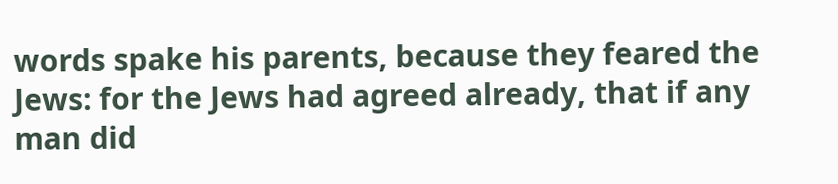words spake his parents, because they feared the Jews: for the Jews had agreed already, that if any man did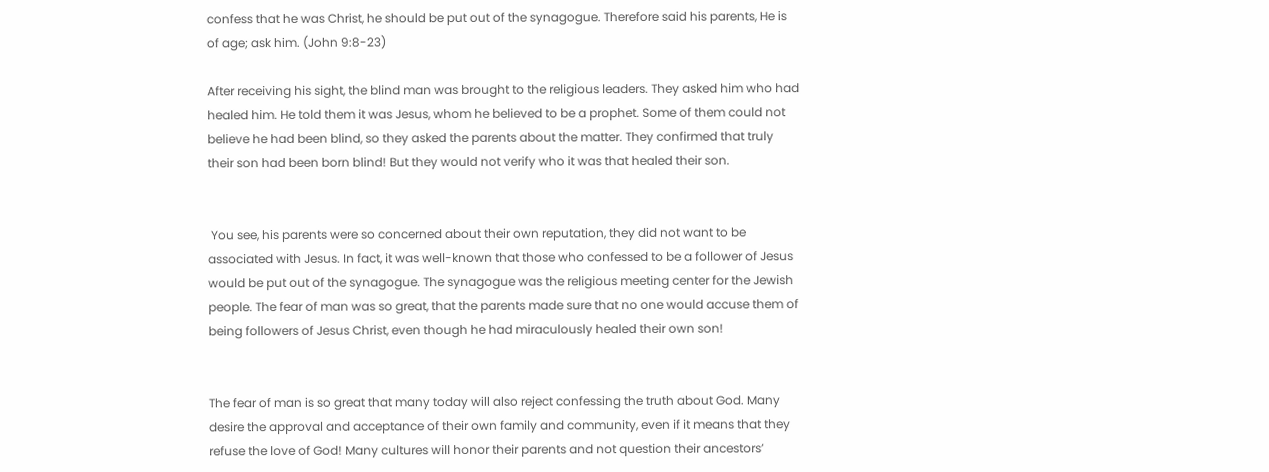confess that he was Christ, he should be put out of the synagogue. Therefore said his parents, He is of age; ask him. (John 9:8-23)

After receiving his sight, the blind man was brought to the religious leaders. They asked him who had healed him. He told them it was Jesus, whom he believed to be a prophet. Some of them could not believe he had been blind, so they asked the parents about the matter. They confirmed that truly their son had been born blind! But they would not verify who it was that healed their son.


 You see, his parents were so concerned about their own reputation, they did not want to be associated with Jesus. In fact, it was well-known that those who confessed to be a follower of Jesus would be put out of the synagogue. The synagogue was the religious meeting center for the Jewish people. The fear of man was so great, that the parents made sure that no one would accuse them of being followers of Jesus Christ, even though he had miraculously healed their own son!


The fear of man is so great that many today will also reject confessing the truth about God. Many desire the approval and acceptance of their own family and community, even if it means that they refuse the love of God! Many cultures will honor their parents and not question their ancestors’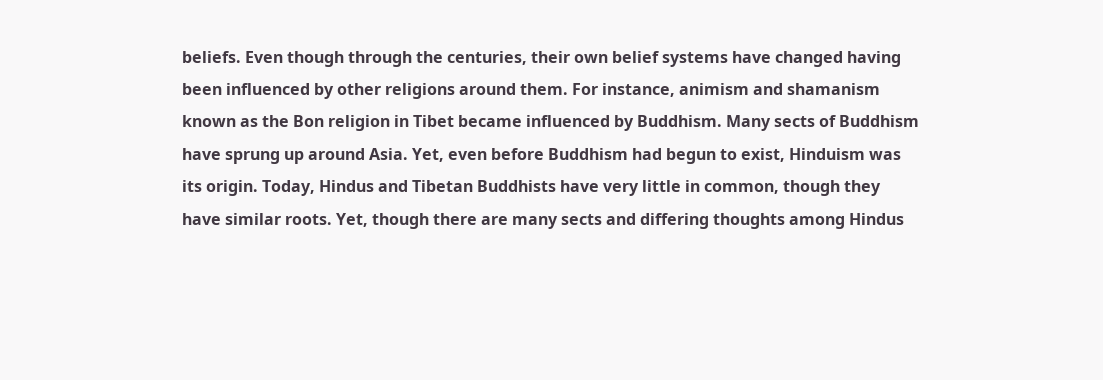beliefs. Even though through the centuries, their own belief systems have changed having been influenced by other religions around them. For instance, animism and shamanism known as the Bon religion in Tibet became influenced by Buddhism. Many sects of Buddhism have sprung up around Asia. Yet, even before Buddhism had begun to exist, Hinduism was its origin. Today, Hindus and Tibetan Buddhists have very little in common, though they have similar roots. Yet, though there are many sects and differing thoughts among Hindus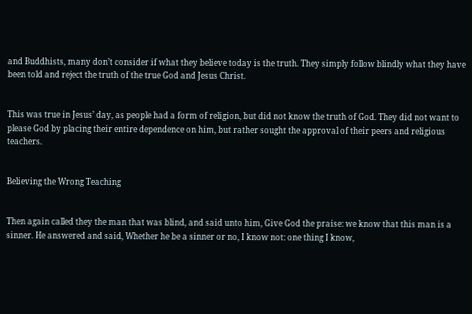and Buddhists, many don’t consider if what they believe today is the truth. They simply follow blindly what they have been told and reject the truth of the true God and Jesus Christ.


This was true in Jesus’ day, as people had a form of religion, but did not know the truth of God. They did not want to please God by placing their entire dependence on him, but rather sought the approval of their peers and religious teachers.


Believing the Wrong Teaching


Then again called they the man that was blind, and said unto him, Give God the praise: we know that this man is a sinner. He answered and said, Whether he be a sinner or no, I know not: one thing I know,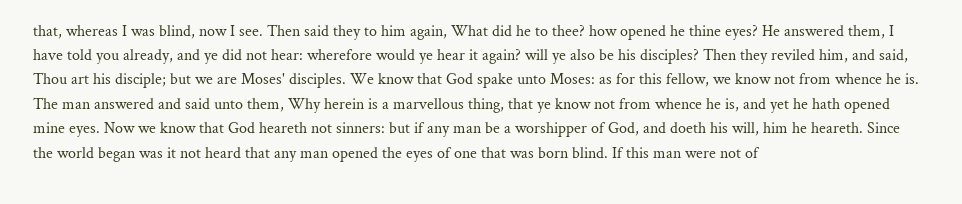that, whereas I was blind, now I see. Then said they to him again, What did he to thee? how opened he thine eyes? He answered them, I have told you already, and ye did not hear: wherefore would ye hear it again? will ye also be his disciples? Then they reviled him, and said, Thou art his disciple; but we are Moses' disciples. We know that God spake unto Moses: as for this fellow, we know not from whence he is. The man answered and said unto them, Why herein is a marvellous thing, that ye know not from whence he is, and yet he hath opened mine eyes. Now we know that God heareth not sinners: but if any man be a worshipper of God, and doeth his will, him he heareth. Since the world began was it not heard that any man opened the eyes of one that was born blind. If this man were not of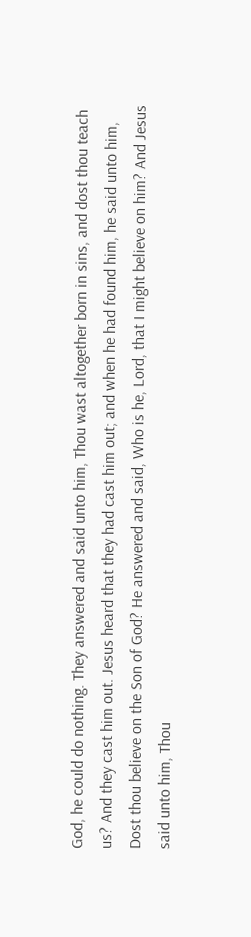God, he could do nothing. They answered and said unto him, Thou wast altogether born in sins, and dost thou teach us? And they cast him out. Jesus heard that they had cast him out; and when he had found him, he said unto him, Dost thou believe on the Son of God? He answered and said, Who is he, Lord, that I might believe on him? And Jesus said unto him, Thou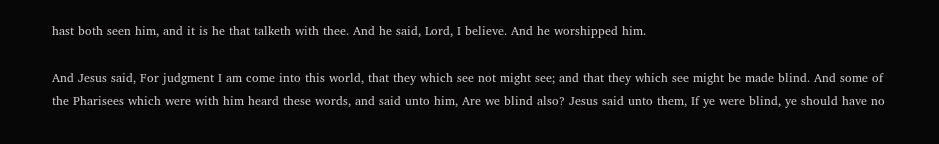hast both seen him, and it is he that talketh with thee. And he said, Lord, I believe. And he worshipped him.

And Jesus said, For judgment I am come into this world, that they which see not might see; and that they which see might be made blind. And some of the Pharisees which were with him heard these words, and said unto him, Are we blind also? Jesus said unto them, If ye were blind, ye should have no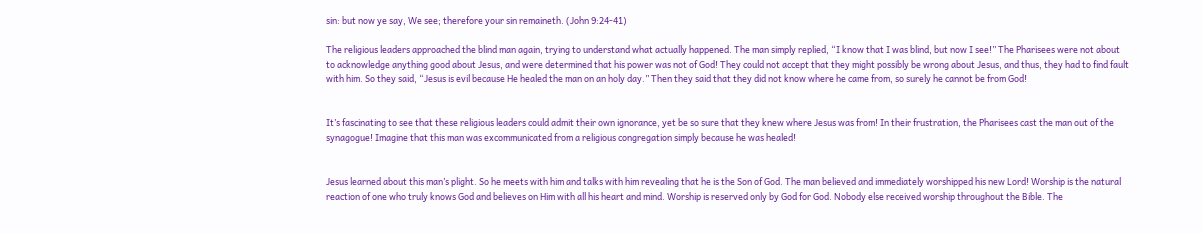sin: but now ye say, We see; therefore your sin remaineth. (John 9:24-41)

The religious leaders approached the blind man again, trying to understand what actually happened. The man simply replied, “I know that I was blind, but now I see!” The Pharisees were not about to acknowledge anything good about Jesus, and were determined that his power was not of God! They could not accept that they might possibly be wrong about Jesus, and thus, they had to find fault with him. So they said, “Jesus is evil because He healed the man on an holy day.” Then they said that they did not know where he came from, so surely he cannot be from God!


It’s fascinating to see that these religious leaders could admit their own ignorance, yet be so sure that they knew where Jesus was from! In their frustration, the Pharisees cast the man out of the synagogue! Imagine that this man was excommunicated from a religious congregation simply because he was healed!


Jesus learned about this man’s plight. So he meets with him and talks with him revealing that he is the Son of God. The man believed and immediately worshipped his new Lord! Worship is the natural reaction of one who truly knows God and believes on Him with all his heart and mind. Worship is reserved only by God for God. Nobody else received worship throughout the Bible. The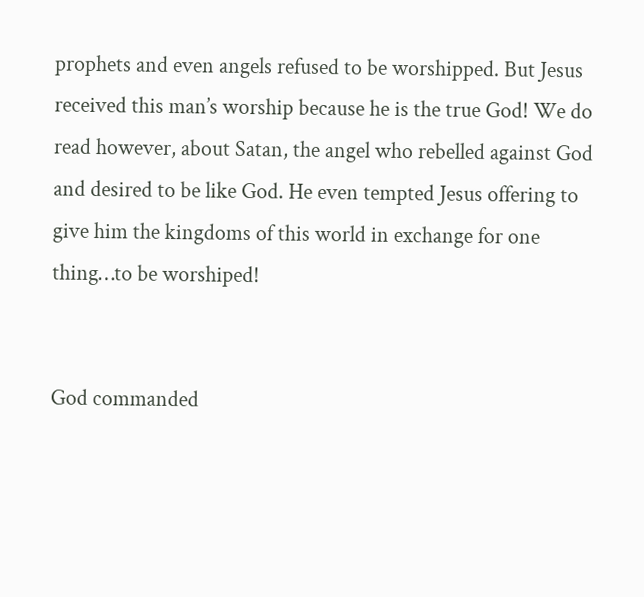prophets and even angels refused to be worshipped. But Jesus received this man’s worship because he is the true God! We do read however, about Satan, the angel who rebelled against God and desired to be like God. He even tempted Jesus offering to give him the kingdoms of this world in exchange for one thing…to be worshiped!


God commanded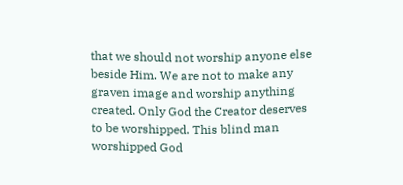that we should not worship anyone else beside Him. We are not to make any graven image and worship anything created. Only God the Creator deserves to be worshipped. This blind man worshipped God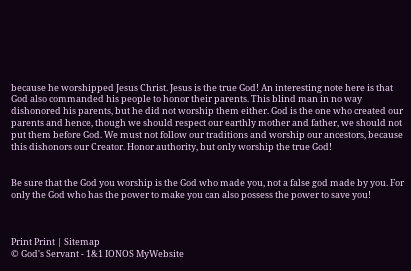because he worshipped Jesus Christ. Jesus is the true God! An interesting note here is that God also commanded his people to honor their parents. This blind man in no way dishonored his parents, but he did not worship them either. God is the one who created our parents and hence, though we should respect our earthly mother and father, we should not put them before God. We must not follow our traditions and worship our ancestors, because this dishonors our Creator. Honor authority, but only worship the true God!


Be sure that the God you worship is the God who made you, not a false god made by you. For only the God who has the power to make you can also possess the power to save you!



Print Print | Sitemap
© God's Servant - 1&1 IONOS MyWebsite